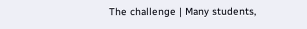The challenge | Many students,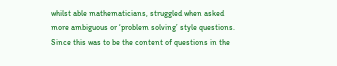whilst able mathematicians, struggled when asked more ambiguous or ‘problem solving’ style questions. Since this was to be the content of questions in the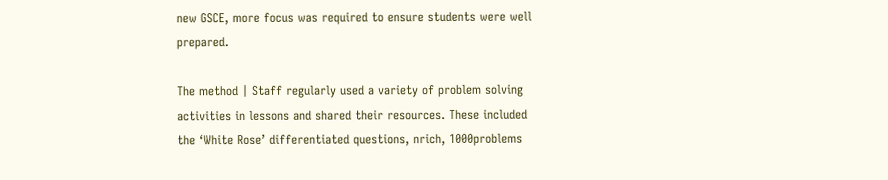new GSCE, more focus was required to ensure students were well prepared.

The method | Staff regularly used a variety of problem solving activities in lessons and shared their resources. These included the ‘White Rose’ differentiated questions, nrich, 1000problems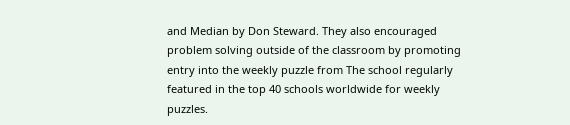and Median by Don Steward. They also encouraged problem solving outside of the classroom by promoting entry into the weekly puzzle from The school regularly featured in the top 40 schools worldwide for weekly puzzles.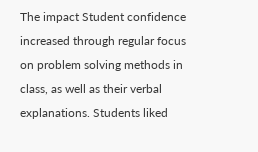The impact Student confidence increased through regular focus on problem solving methods in class, as well as their verbal explanations. Students liked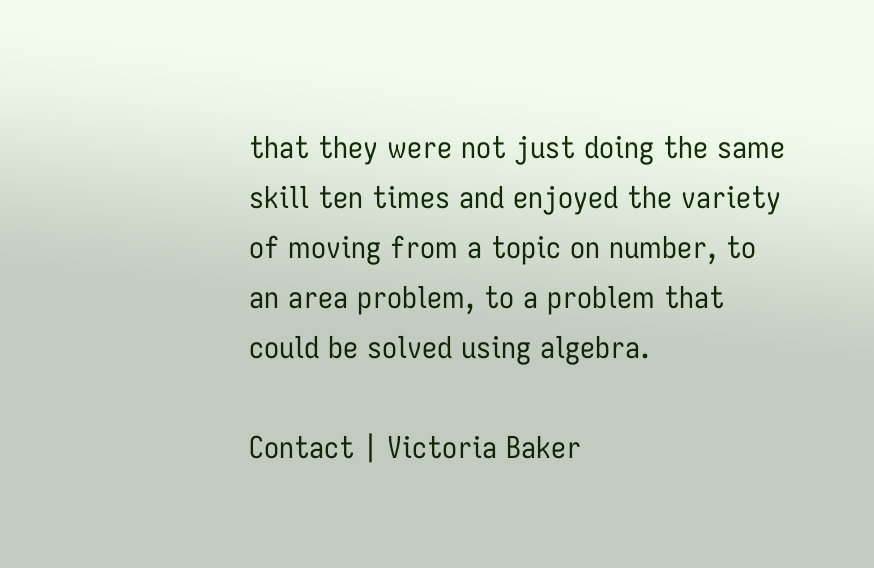that they were not just doing the same skill ten times and enjoyed the variety of moving from a topic on number, to an area problem, to a problem that could be solved using algebra.

Contact | Victoria Baker